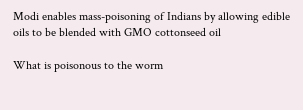Modi enables mass-poisoning of Indians by allowing edible oils to be blended with GMO cottonseed oil

What is poisonous to the worm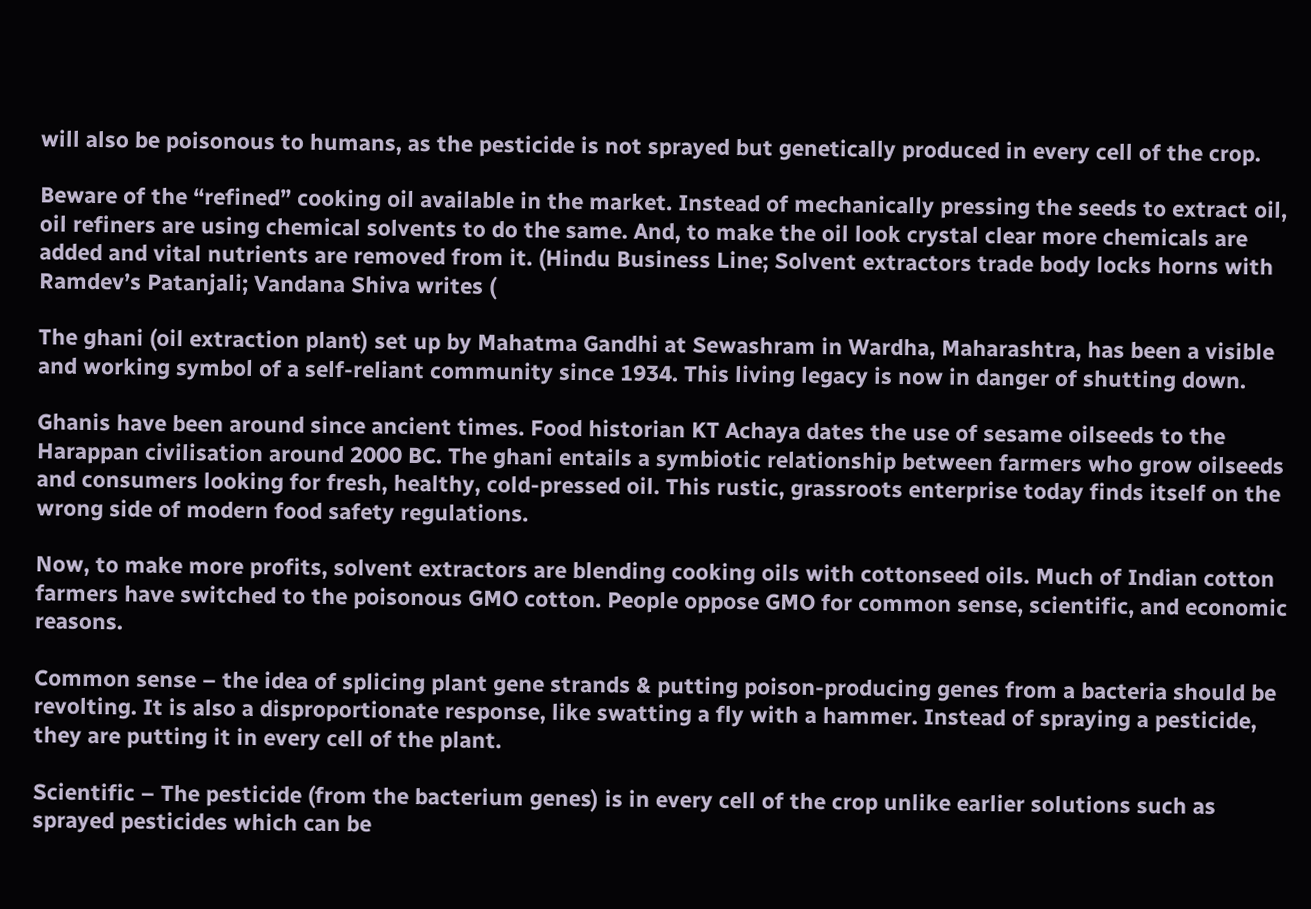will also be poisonous to humans, as the pesticide is not sprayed but genetically produced in every cell of the crop.

Beware of the “refined” cooking oil available in the market. Instead of mechanically pressing the seeds to extract oil, oil refiners are using chemical solvents to do the same. And, to make the oil look crystal clear more chemicals are added and vital nutrients are removed from it. (Hindu Business Line; Solvent extractors trade body locks horns with Ramdev’s Patanjali; Vandana Shiva writes (

The ghani (oil extraction plant) set up by Mahatma Gandhi at Sewashram in Wardha, Maharashtra, has been a visible and working symbol of a self-reliant community since 1934. This living legacy is now in danger of shutting down.

Ghanis have been around since ancient times. Food historian KT Achaya dates the use of sesame oilseeds to the Harappan civilisation around 2000 BC. The ghani entails a symbiotic relationship between farmers who grow oilseeds and consumers looking for fresh, healthy, cold-pressed oil. This rustic, grassroots enterprise today finds itself on the wrong side of modern food safety regulations.

Now, to make more profits, solvent extractors are blending cooking oils with cottonseed oils. Much of Indian cotton farmers have switched to the poisonous GMO cotton. People oppose GMO for common sense, scientific, and economic reasons.

Common sense – the idea of splicing plant gene strands & putting poison-producing genes from a bacteria should be revolting. It is also a disproportionate response, like swatting a fly with a hammer. Instead of spraying a pesticide, they are putting it in every cell of the plant.

Scientific – The pesticide (from the bacterium genes) is in every cell of the crop unlike earlier solutions such as sprayed pesticides which can be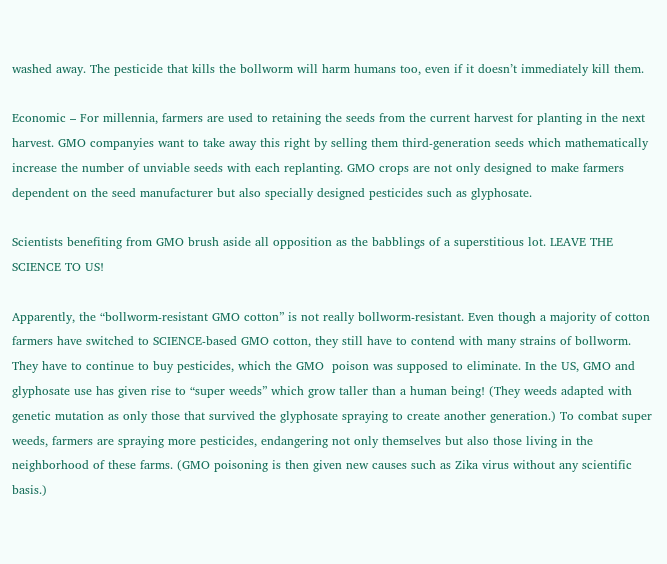washed away. The pesticide that kills the bollworm will harm humans too, even if it doesn’t immediately kill them.

Economic – For millennia, farmers are used to retaining the seeds from the current harvest for planting in the next harvest. GMO companyies want to take away this right by selling them third-generation seeds which mathematically increase the number of unviable seeds with each replanting. GMO crops are not only designed to make farmers dependent on the seed manufacturer but also specially designed pesticides such as glyphosate.

Scientists benefiting from GMO brush aside all opposition as the babblings of a superstitious lot. LEAVE THE SCIENCE TO US!

Apparently, the “bollworm-resistant GMO cotton” is not really bollworm-resistant. Even though a majority of cotton farmers have switched to SCIENCE-based GMO cotton, they still have to contend with many strains of bollworm. They have to continue to buy pesticides, which the GMO  poison was supposed to eliminate. In the US, GMO and glyphosate use has given rise to “super weeds” which grow taller than a human being! (They weeds adapted with genetic mutation as only those that survived the glyphosate spraying to create another generation.) To combat super weeds, farmers are spraying more pesticides, endangering not only themselves but also those living in the neighborhood of these farms. (GMO poisoning is then given new causes such as Zika virus without any scientific basis.)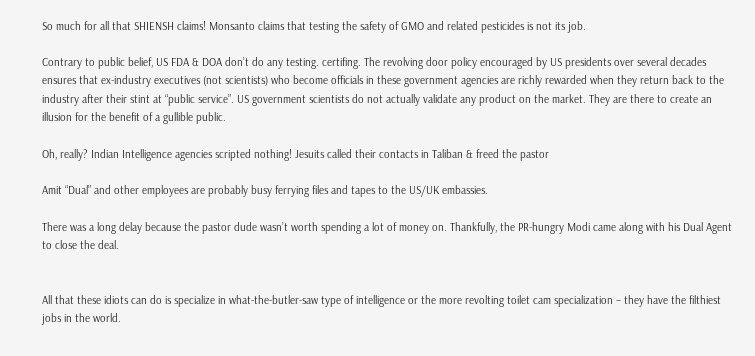So much for all that SHIENSH claims! Monsanto claims that testing the safety of GMO and related pesticides is not its job.

Contrary to public belief, US FDA & DOA don’t do any testing. certifing. The revolving door policy encouraged by US presidents over several decades ensures that ex-industry executives (not scientists) who become officials in these government agencies are richly rewarded when they return back to the industry after their stint at “public service”. US government scientists do not actually validate any product on the market. They are there to create an illusion for the benefit of a gullible public.

Oh, really? Indian Intelligence agencies scripted nothing! Jesuits called their contacts in Taliban & freed the pastor

Amit “Dual” and other employees are probably busy ferrying files and tapes to the US/UK embassies.

There was a long delay because the pastor dude wasn’t worth spending a lot of money on. Thankfully, the PR-hungry Modi came along with his Dual Agent to close the deal.


All that these idiots can do is specialize in what-the-butler-saw type of intelligence or the more revolting toilet cam specialization – they have the filthiest jobs in the world.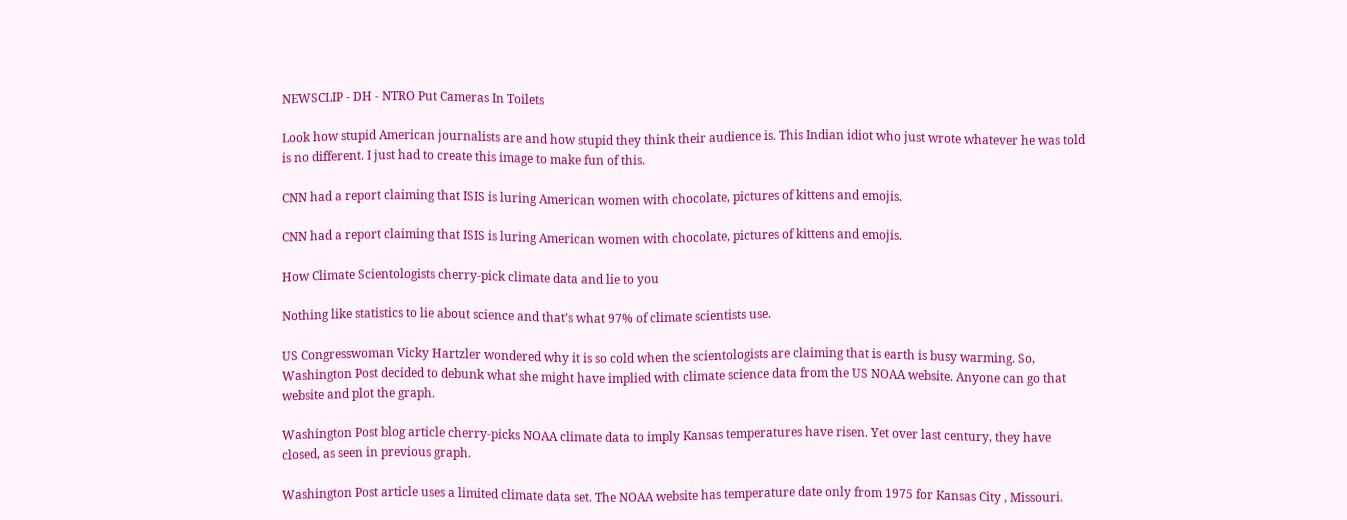NEWSCLIP - DH - NTRO Put Cameras In Toilets

Look how stupid American journalists are and how stupid they think their audience is. This Indian idiot who just wrote whatever he was told is no different. I just had to create this image to make fun of this.

CNN had a report claiming that ISIS is luring American women with chocolate, pictures of kittens and emojis.

CNN had a report claiming that ISIS is luring American women with chocolate, pictures of kittens and emojis.

How Climate Scientologists cherry-pick climate data and lie to you

Nothing like statistics to lie about science and that’s what 97% of climate scientists use.

US Congresswoman Vicky Hartzler wondered why it is so cold when the scientologists are claiming that is earth is busy warming. So, Washington Post decided to debunk what she might have implied with climate science data from the US NOAA website. Anyone can go that website and plot the graph.

Washington Post blog article cherry-picks NOAA climate data to imply Kansas temperatures have risen. Yet over last century, they have closed, as seen in previous graph.

Washington Post article uses a limited climate data set. The NOAA website has temperature date only from 1975 for Kansas City , Missouri.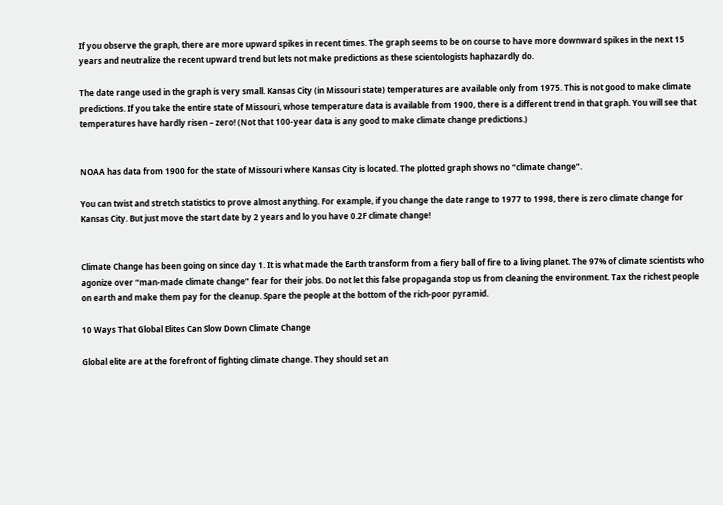If you observe the graph, there are more upward spikes in recent times. The graph seems to be on course to have more downward spikes in the next 15 years and neutralize the recent upward trend but lets not make predictions as these scientologists haphazardly do.

The date range used in the graph is very small. Kansas City (in Missouri state) temperatures are available only from 1975. This is not good to make climate predictions. If you take the entire state of Missouri, whose temperature data is available from 1900, there is a different trend in that graph. You will see that temperatures have hardly risen – zero! (Not that 100-year data is any good to make climate change predictions.)


NOAA has data from 1900 for the state of Missouri where Kansas City is located. The plotted graph shows no “climate change”.

You can twist and stretch statistics to prove almost anything. For example, if you change the date range to 1977 to 1998, there is zero climate change for Kansas City. But just move the start date by 2 years and lo you have 0.2F climate change!


Climate Change has been going on since day 1. It is what made the Earth transform from a fiery ball of fire to a living planet. The 97% of climate scientists who agonize over “man-made climate change” fear for their jobs. Do not let this false propaganda stop us from cleaning the environment. Tax the richest people on earth and make them pay for the cleanup. Spare the people at the bottom of the rich-poor pyramid.

10 Ways That Global Elites Can Slow Down Climate Change

Global elite are at the forefront of fighting climate change. They should set an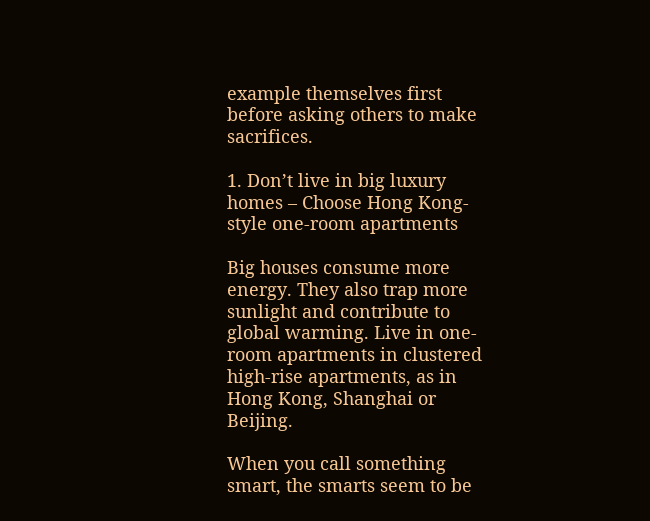example themselves first before asking others to make sacrifices.

1. Don’t live in big luxury homes – Choose Hong Kong-style one-room apartments

Big houses consume more energy. They also trap more sunlight and contribute to global warming. Live in one-room apartments in clustered high-rise apartments, as in Hong Kong, Shanghai or Beijing.

When you call something smart, the smarts seem to be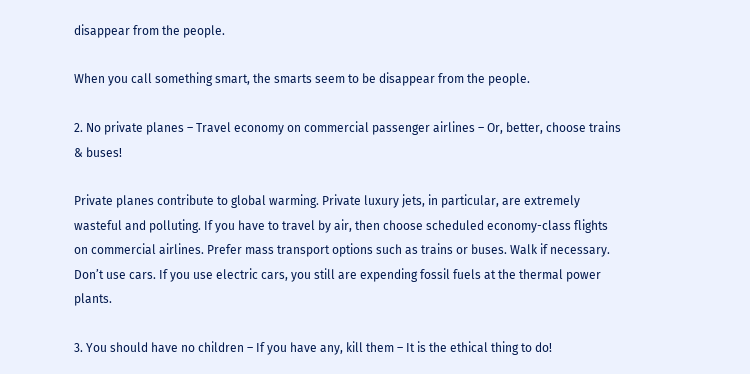disappear from the people.

When you call something smart, the smarts seem to be disappear from the people.

2. No private planes – Travel economy on commercial passenger airlines – Or, better, choose trains & buses!

Private planes contribute to global warming. Private luxury jets, in particular, are extremely wasteful and polluting. If you have to travel by air, then choose scheduled economy-class flights on commercial airlines. Prefer mass transport options such as trains or buses. Walk if necessary. Don’t use cars. If you use electric cars, you still are expending fossil fuels at the thermal power plants.

3. You should have no children – If you have any, kill them – It is the ethical thing to do!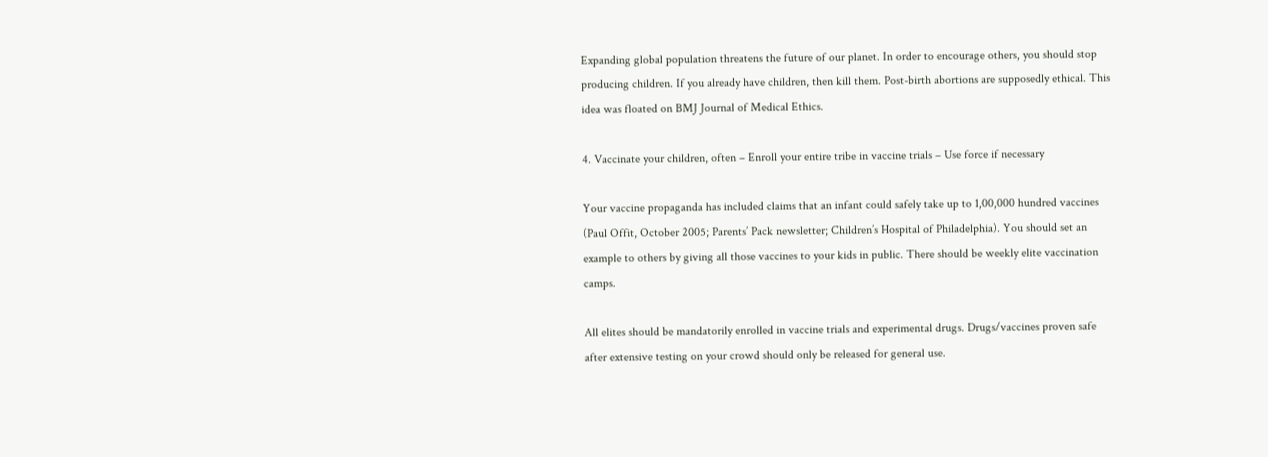Expanding global population threatens the future of our planet. In order to encourage others, you should stop producing children. If you already have children, then kill them. Post-birth abortions are supposedly ethical. This idea was floated on BMJ Journal of Medical Ethics.

4. Vaccinate your children, often – Enroll your entire tribe in vaccine trials – Use force if necessary

Your vaccine propaganda has included claims that an infant could safely take up to 1,00,000 hundred vaccines (Paul Offit, October 2005; Parents’ Pack newsletter; Children’s Hospital of Philadelphia). You should set an example to others by giving all those vaccines to your kids in public. There should be weekly elite vaccination camps.

All elites should be mandatorily enrolled in vaccine trials and experimental drugs. Drugs/vaccines proven safe after extensive testing on your crowd should only be released for general use.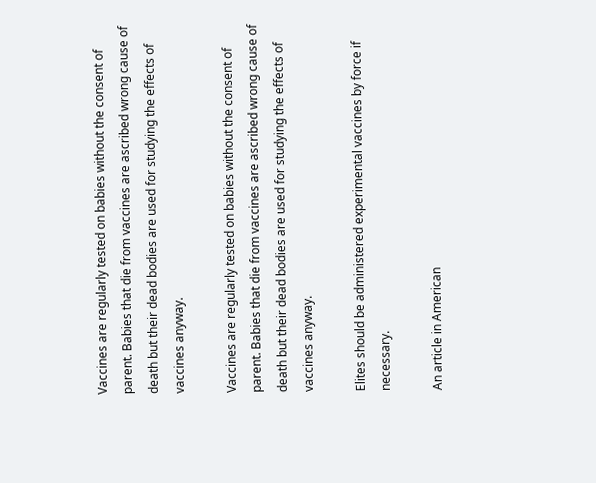Vaccines are regularly tested on babies without the consent of parent. Babies that die from vaccines are ascribed wrong cause of death but their dead bodies are used for studying the effects of vaccines anyway.

Vaccines are regularly tested on babies without the consent of parent. Babies that die from vaccines are ascribed wrong cause of death but their dead bodies are used for studying the effects of vaccines anyway.

Elites should be administered experimental vaccines by force if necessary.

An article in American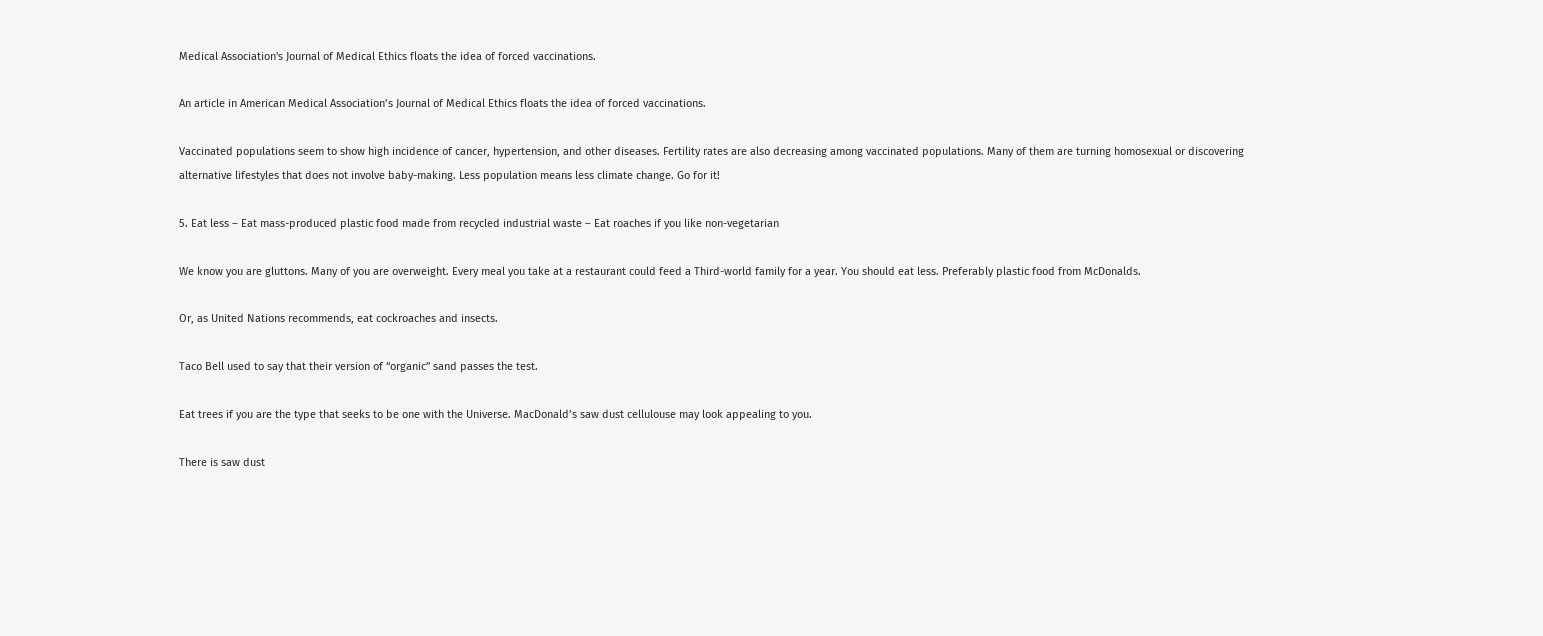Medical Association's Journal of Medical Ethics floats the idea of forced vaccinations.

An article in American Medical Association’s Journal of Medical Ethics floats the idea of forced vaccinations.

Vaccinated populations seem to show high incidence of cancer, hypertension, and other diseases. Fertility rates are also decreasing among vaccinated populations. Many of them are turning homosexual or discovering alternative lifestyles that does not involve baby-making. Less population means less climate change. Go for it!

5. Eat less – Eat mass-produced plastic food made from recycled industrial waste – Eat roaches if you like non-vegetarian

We know you are gluttons. Many of you are overweight. Every meal you take at a restaurant could feed a Third-world family for a year. You should eat less. Preferably plastic food from McDonalds.

Or, as United Nations recommends, eat cockroaches and insects.

Taco Bell used to say that their version of “organic” sand passes the test.

Eat trees if you are the type that seeks to be one with the Universe. MacDonald’s saw dust cellulouse may look appealing to you.

There is saw dust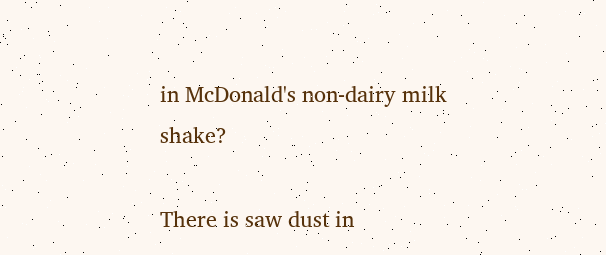in McDonald's non-dairy milk shake?

There is saw dust in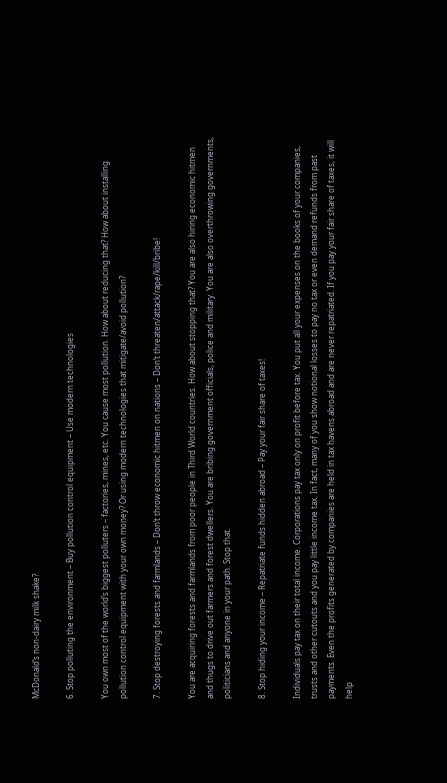McDonald’s non-dairy milk shake?

6. Stop polluting the environment – Buy pollution control equipment – Use modern technologies

You own most of the world’s biggest polluters – factories, mines, etc. You cause most pollution. How about reducing that? How about installing pollution control equipment with your own money? Or using modern technologies that mitigate/avoid pollution?

7. Stop destroying forests and farmlands – Don’t throw economic hitmen on nations – Don’t threaten/attack/rape/kill/bribe!

You are acquiring forests and farmlands from poor people in Third World countries. How about stopping that? You are also hiring economic hitmen and thugs to drive out farmers and forest dwellers. You are bribing government officials, police and military. You are also overthrowing governments, politicians and anyone in your path. Stop that.

8. Stop hiding your income – Repatriate funds hidden abroad – Pay your fair share of taxes!

Individuals pay tax on their total income. Corporations pay tax only on profit before tax. You put all your expenses on the books of your companies, trusts and other cutouts and you pay little income tax. In fact, many of you show notional losses to pay no tax or even demand refunds from past payments. Even the profits generated by companies are held in tax havens abroad and are never repatriated. If you pay your fair share of taxes, it will help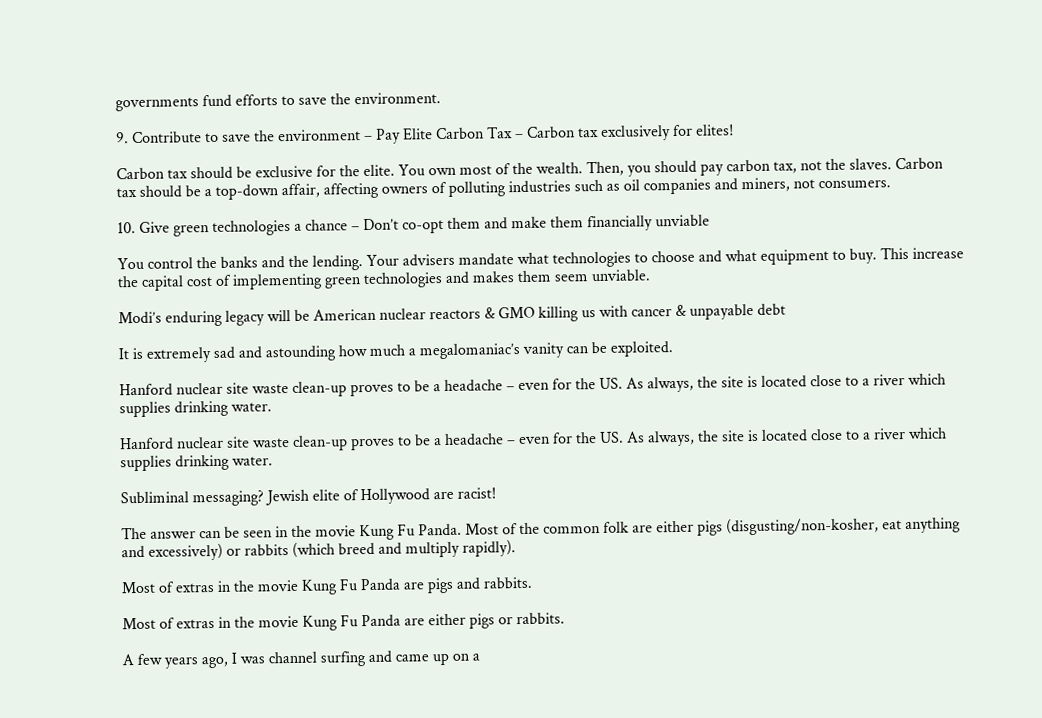governments fund efforts to save the environment.

9. Contribute to save the environment – Pay Elite Carbon Tax – Carbon tax exclusively for elites!

Carbon tax should be exclusive for the elite. You own most of the wealth. Then, you should pay carbon tax, not the slaves. Carbon tax should be a top-down affair, affecting owners of polluting industries such as oil companies and miners, not consumers.

10. Give green technologies a chance – Don’t co-opt them and make them financially unviable

You control the banks and the lending. Your advisers mandate what technologies to choose and what equipment to buy. This increase the capital cost of implementing green technologies and makes them seem unviable.

Modi’s enduring legacy will be American nuclear reactors & GMO killing us with cancer & unpayable debt

It is extremely sad and astounding how much a megalomaniac’s vanity can be exploited.

Hanford nuclear site waste clean-up proves to be a headache – even for the US. As always, the site is located close to a river which supplies drinking water.

Hanford nuclear site waste clean-up proves to be a headache – even for the US. As always, the site is located close to a river which supplies drinking water.

Subliminal messaging? Jewish elite of Hollywood are racist!

The answer can be seen in the movie Kung Fu Panda. Most of the common folk are either pigs (disgusting/non-kosher, eat anything and excessively) or rabbits (which breed and multiply rapidly).

Most of extras in the movie Kung Fu Panda are pigs and rabbits.

Most of extras in the movie Kung Fu Panda are either pigs or rabbits.

A few years ago, I was channel surfing and came up on a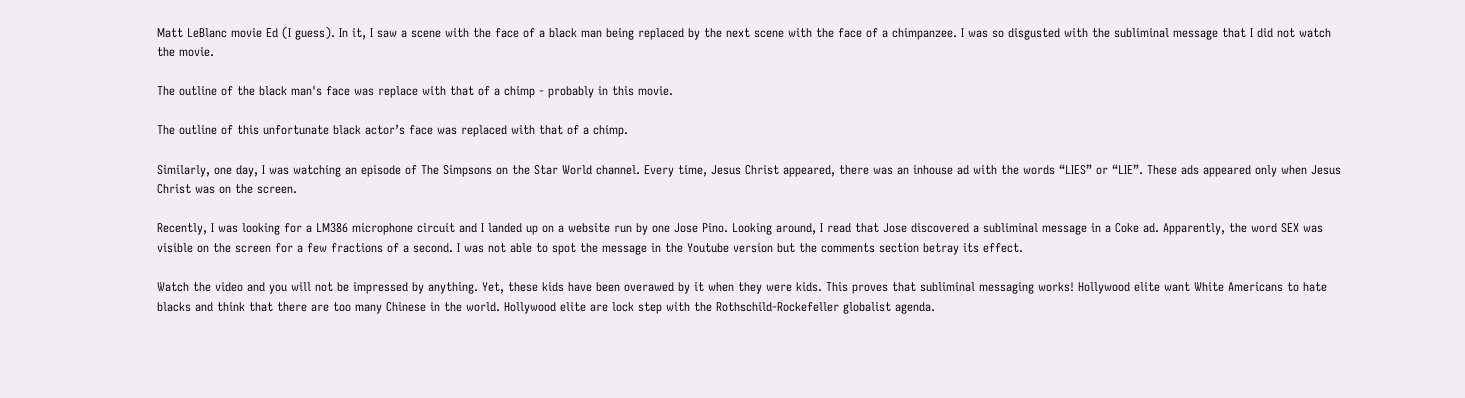Matt LeBlanc movie Ed (I guess). In it, I saw a scene with the face of a black man being replaced by the next scene with the face of a chimpanzee. I was so disgusted with the subliminal message that I did not watch the movie.

The outline of the black man's face was replace with that of a chimp - probably in this movie.

The outline of this unfortunate black actor’s face was replaced with that of a chimp.

Similarly, one day, I was watching an episode of The Simpsons on the Star World channel. Every time, Jesus Christ appeared, there was an inhouse ad with the words “LIES” or “LIE”. These ads appeared only when Jesus Christ was on the screen.

Recently, I was looking for a LM386 microphone circuit and I landed up on a website run by one Jose Pino. Looking around, I read that Jose discovered a subliminal message in a Coke ad. Apparently, the word SEX was visible on the screen for a few fractions of a second. I was not able to spot the message in the Youtube version but the comments section betray its effect.

Watch the video and you will not be impressed by anything. Yet, these kids have been overawed by it when they were kids. This proves that subliminal messaging works! Hollywood elite want White Americans to hate blacks and think that there are too many Chinese in the world. Hollywood elite are lock step with the Rothschild-Rockefeller globalist agenda.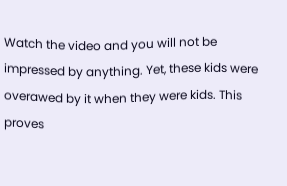Watch the video and you will not be impressed by anything. Yet, these kids were overawed by it when they were kids. This proves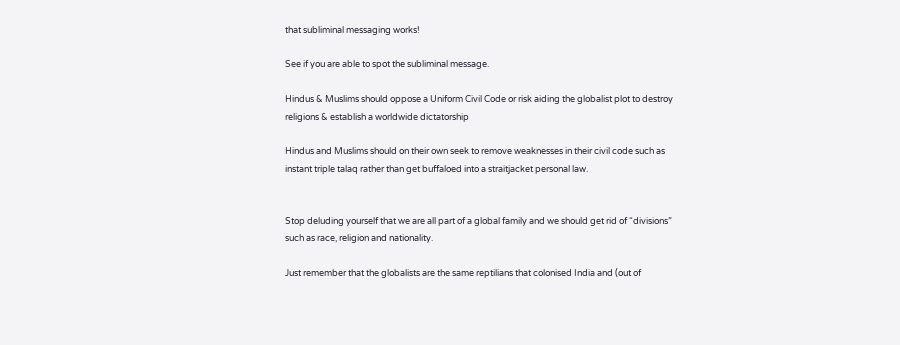that subliminal messaging works!

See if you are able to spot the subliminal message.

Hindus & Muslims should oppose a Uniform Civil Code or risk aiding the globalist plot to destroy religions & establish a worldwide dictatorship

Hindus and Muslims should on their own seek to remove weaknesses in their civil code such as instant triple talaq rather than get buffaloed into a straitjacket personal law.


Stop deluding yourself that we are all part of a global family and we should get rid of “divisions” such as race, religion and nationality.

Just remember that the globalists are the same reptilians that colonised India and (out of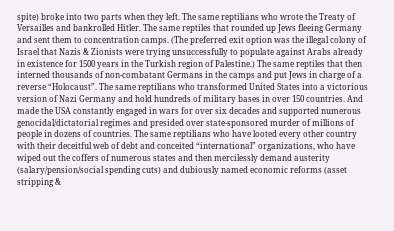spite) broke into two parts when they left. The same reptilians who wrote the Treaty of Versailles and bankrolled Hitler. The same reptiles that rounded up Jews fleeing Germany and sent them to concentration camps. (The preferred exit option was the illegal colony of Israel that Nazis & Zionists were trying unsuccessfully to populate against Arabs already in existence for 1500 years in the Turkish region of Palestine.) The same reptiles that then interned thousands of non-combatant Germans in the camps and put Jews in charge of a reverse “Holocaust”. The same reptilians who transformed United States into a victorious version of Nazi Germany and hold hundreds of military bases in over 150 countries. And made the USA constantly engaged in wars for over six decades and supported numerous genocidal/dictatorial regimes and presided over state-sponsored murder of millions of people in dozens of countries. The same reptilians who have looted every other country with their deceitful web of debt and conceited “international” organizations, who have wiped out the coffers of numerous states and then mercilessly demand austerity (salary/pension/social spending cuts) and dubiously named economic reforms (asset stripping &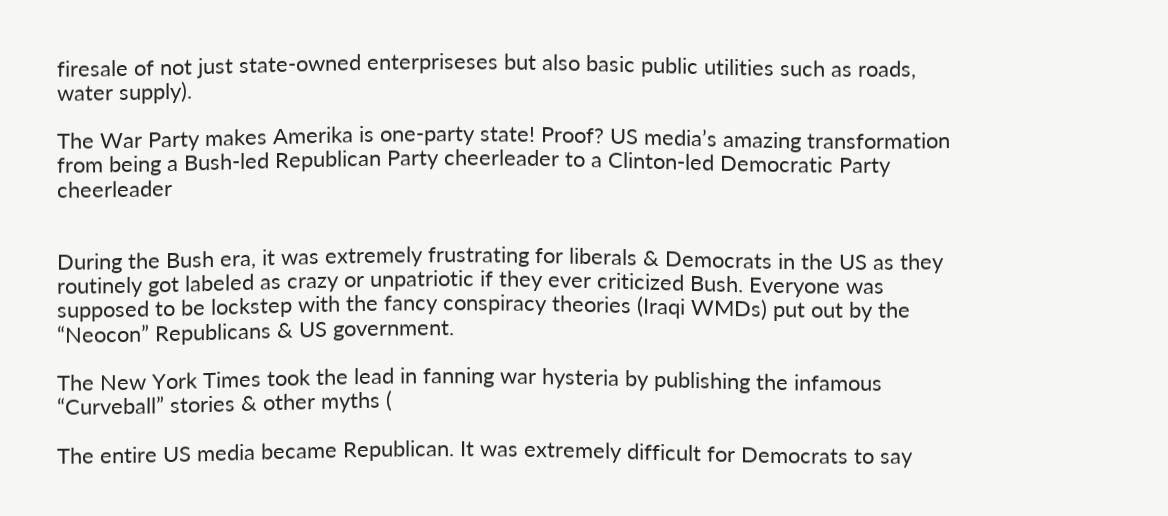firesale of not just state-owned enterpriseses but also basic public utilities such as roads, water supply).

The War Party makes Amerika is one-party state! Proof? US media’s amazing transformation from being a Bush-led Republican Party cheerleader to a Clinton-led Democratic Party cheerleader


During the Bush era, it was extremely frustrating for liberals & Democrats in the US as they routinely got labeled as crazy or unpatriotic if they ever criticized Bush. Everyone was supposed to be lockstep with the fancy conspiracy theories (Iraqi WMDs) put out by the “Neocon” Republicans & US government.

The New York Times took the lead in fanning war hysteria by publishing the infamous “Curveball” stories & other myths (

The entire US media became Republican. It was extremely difficult for Democrats to say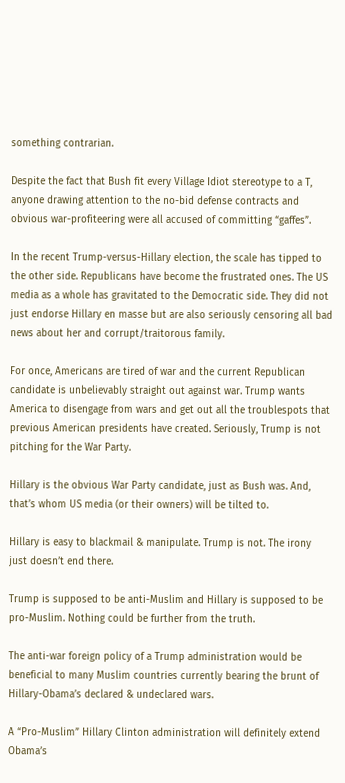something contrarian.

Despite the fact that Bush fit every Village Idiot stereotype to a T, anyone drawing attention to the no-bid defense contracts and obvious war-profiteering were all accused of committing “gaffes”.

In the recent Trump-versus-Hillary election, the scale has tipped to the other side. Republicans have become the frustrated ones. The US media as a whole has gravitated to the Democratic side. They did not just endorse Hillary en masse but are also seriously censoring all bad news about her and corrupt/traitorous family.

For once, Americans are tired of war and the current Republican candidate is unbelievably straight out against war. Trump wants America to disengage from wars and get out all the troublespots that previous American presidents have created. Seriously, Trump is not pitching for the War Party.

Hillary is the obvious War Party candidate, just as Bush was. And, that’s whom US media (or their owners) will be tilted to.

Hillary is easy to blackmail & manipulate. Trump is not. The irony just doesn’t end there.

Trump is supposed to be anti-Muslim and Hillary is supposed to be pro-Muslim. Nothing could be further from the truth.

The anti-war foreign policy of a Trump administration would be beneficial to many Muslim countries currently bearing the brunt of Hillary-Obama’s declared & undeclared wars.

A “Pro-Muslim” Hillary Clinton administration will definitely extend Obama’s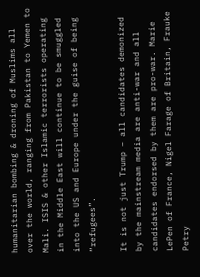humanitarian bombing & droning of Muslims all over the world, ranging from Pakistan to Yemen to Mali. ISIS & other Islamic terrorists operating in the Middle East will continue to be smuggled into the US and Europe under the guise of being “refugees”.

It is not just Trump – all candidates demonized by the mainstream media are anti-war and all candidates endorsed by them are pro-war. Marie LePen of France, Nigel Farage of Britain, Frauke Petry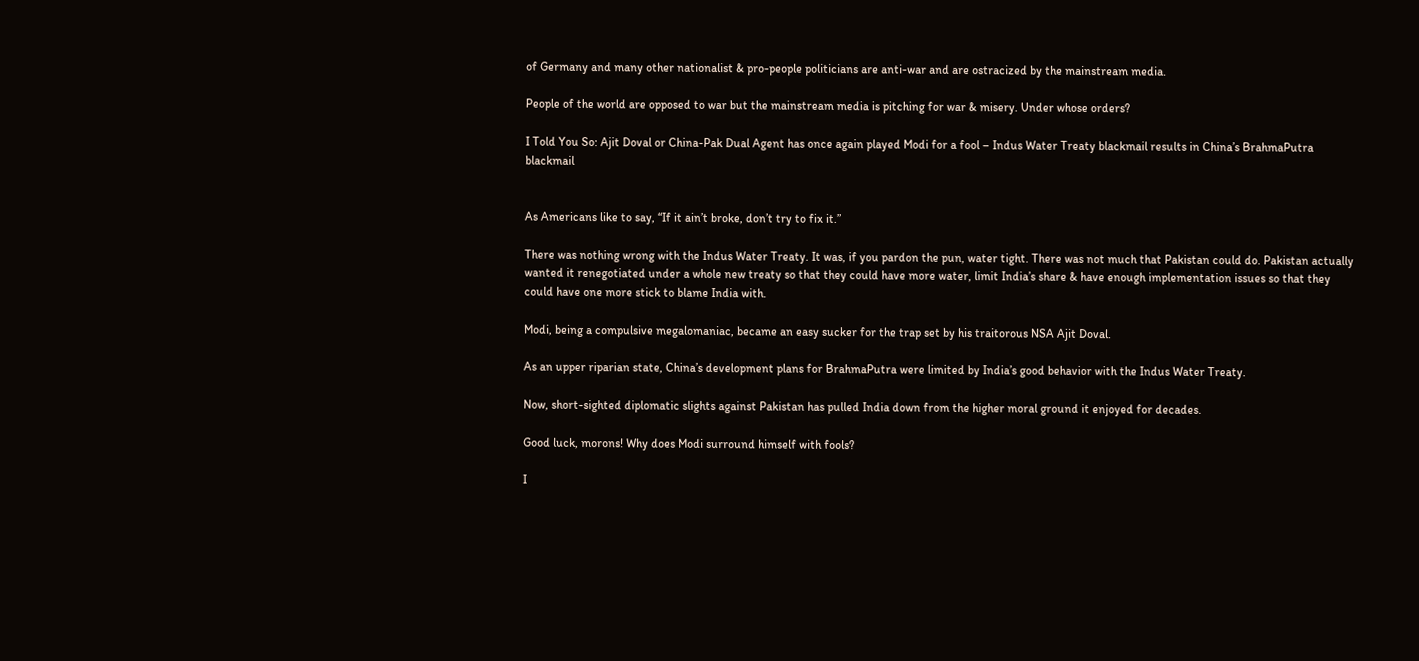of Germany and many other nationalist & pro-people politicians are anti-war and are ostracized by the mainstream media.

People of the world are opposed to war but the mainstream media is pitching for war & misery. Under whose orders?

I Told You So: Ajit Doval or China-Pak Dual Agent has once again played Modi for a fool – Indus Water Treaty blackmail results in China’s BrahmaPutra blackmail


As Americans like to say, “If it ain’t broke, don’t try to fix it.”

There was nothing wrong with the Indus Water Treaty. It was, if you pardon the pun, water tight. There was not much that Pakistan could do. Pakistan actually wanted it renegotiated under a whole new treaty so that they could have more water, limit India’s share & have enough implementation issues so that they could have one more stick to blame India with.

Modi, being a compulsive megalomaniac, became an easy sucker for the trap set by his traitorous NSA Ajit Doval.

As an upper riparian state, China’s development plans for BrahmaPutra were limited by India’s good behavior with the Indus Water Treaty.

Now, short-sighted diplomatic slights against Pakistan has pulled India down from the higher moral ground it enjoyed for decades.

Good luck, morons! Why does Modi surround himself with fools?

I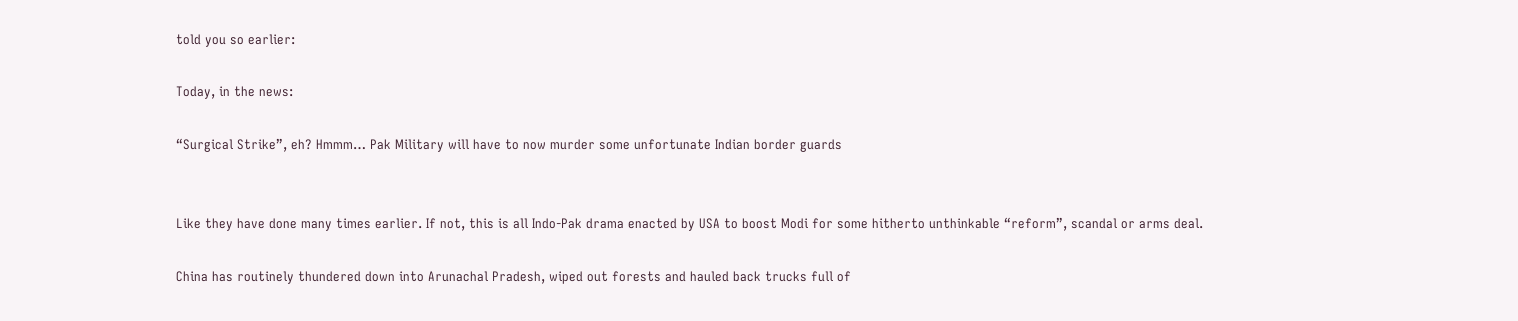told you so earlier:

Today, in the news:

“Surgical Strike”, eh? Hmmm… Pak Military will have to now murder some unfortunate Indian border guards


Like they have done many times earlier. If not, this is all Indo-Pak drama enacted by USA to boost Modi for some hitherto unthinkable “reform”, scandal or arms deal.

China has routinely thundered down into Arunachal Pradesh, wiped out forests and hauled back trucks full of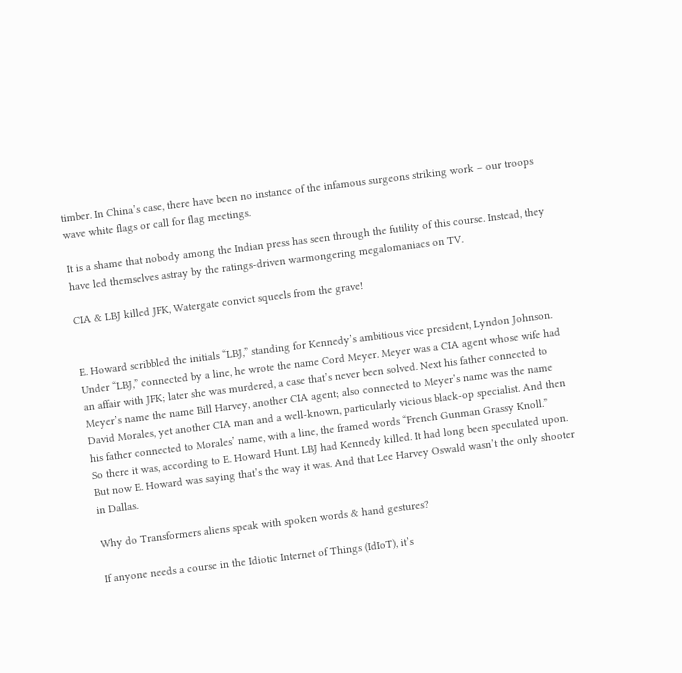timber. In China’s case, there have been no instance of the infamous surgeons striking work – our troops wave white flags or call for flag meetings.

It is a shame that nobody among the Indian press has seen through the futility of this course. Instead, they have led themselves astray by the ratings-driven warmongering megalomaniacs on TV.

CIA & LBJ killed JFK, Watergate convict squeels from the grave!


E. Howard scribbled the initials “LBJ,” standing for Kennedy’s ambitious vice president, Lyndon Johnson. Under “LBJ,” connected by a line, he wrote the name Cord Meyer. Meyer was a CIA agent whose wife had an affair with JFK; later she was murdered, a case that’s never been solved. Next his father connected to Meyer’s name the name Bill Harvey, another CIA agent; also connected to Meyer’s name was the name David Morales, yet another CIA man and a well-known, particularly vicious black-op specialist. And then his father connected to Morales’ name, with a line, the framed words “French Gunman Grassy Knoll.”
So there it was, according to E. Howard Hunt. LBJ had Kennedy killed. It had long been speculated upon. But now E. Howard was saying that’s the way it was. And that Lee Harvey Oswald wasn’t the only shooter in Dallas.

Why do Transformers aliens speak with spoken words & hand gestures?

If anyone needs a course in the Idiotic Internet of Things (IdIoT), it’s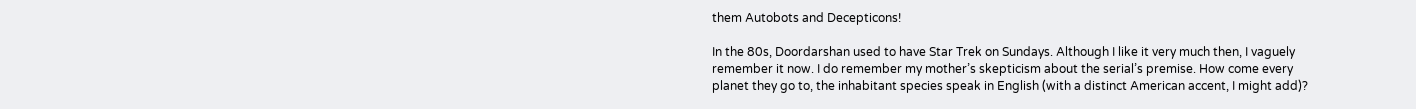them Autobots and Decepticons!

In the 80s, Doordarshan used to have Star Trek on Sundays. Although I like it very much then, I vaguely remember it now. I do remember my mother’s skepticism about the serial’s premise. How come every planet they go to, the inhabitant species speak in English (with a distinct American accent, I might add)?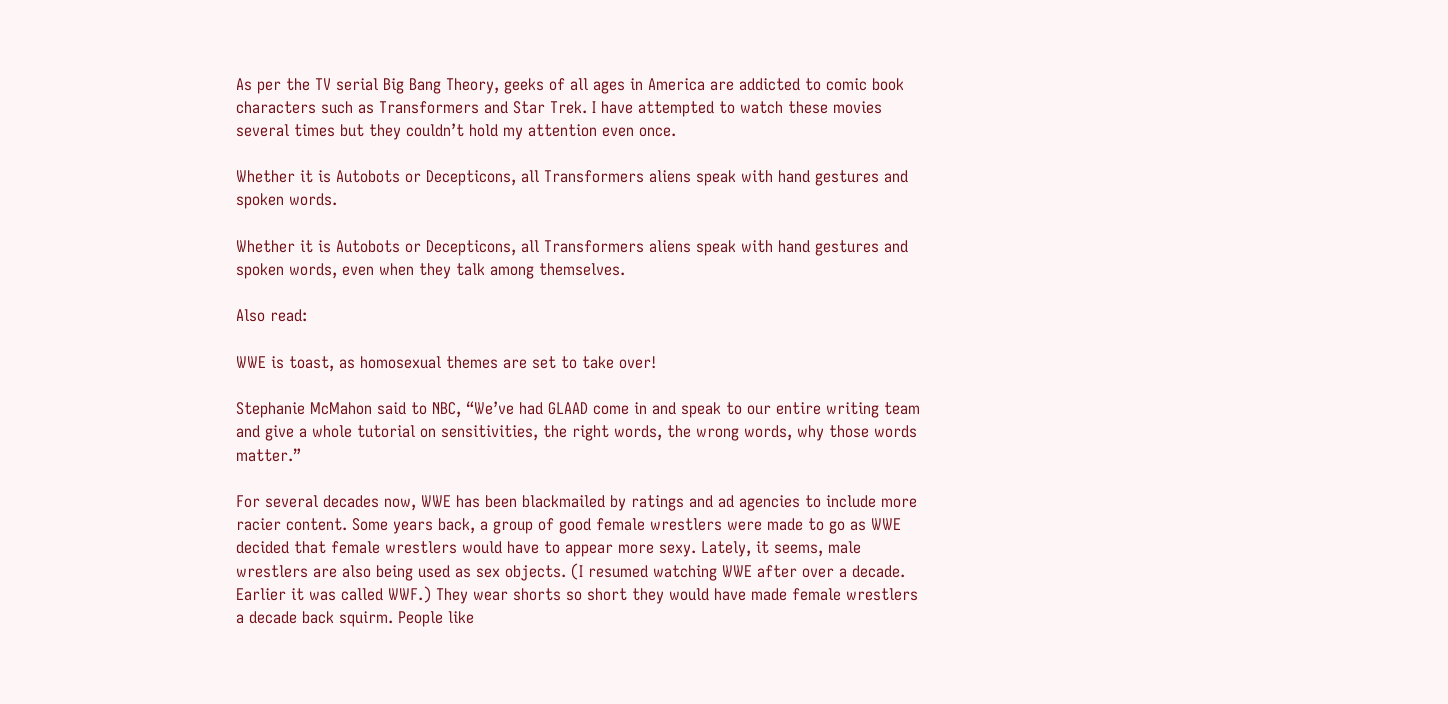As per the TV serial Big Bang Theory, geeks of all ages in America are addicted to comic book characters such as Transformers and Star Trek. I have attempted to watch these movies several times but they couldn’t hold my attention even once.

Whether it is Autobots or Decepticons, all Transformers aliens speak with hand gestures and spoken words.

Whether it is Autobots or Decepticons, all Transformers aliens speak with hand gestures and spoken words, even when they talk among themselves.

Also read:

WWE is toast, as homosexual themes are set to take over!

Stephanie McMahon said to NBC, “We’ve had GLAAD come in and speak to our entire writing team and give a whole tutorial on sensitivities, the right words, the wrong words, why those words matter.”

For several decades now, WWE has been blackmailed by ratings and ad agencies to include more racier content. Some years back, a group of good female wrestlers were made to go as WWE decided that female wrestlers would have to appear more sexy. Lately, it seems, male wrestlers are also being used as sex objects. (I resumed watching WWE after over a decade. Earlier it was called WWF.) They wear shorts so short they would have made female wrestlers a decade back squirm. People like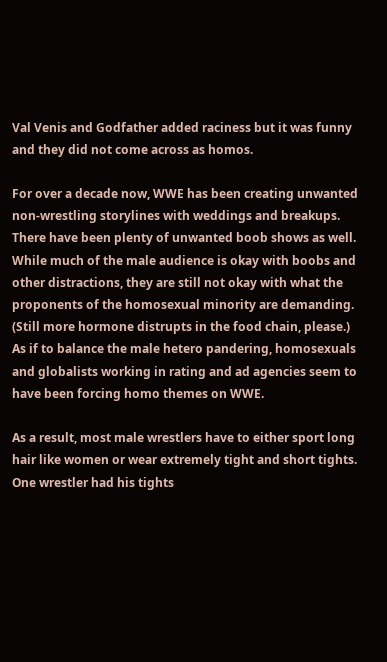Val Venis and Godfather added raciness but it was funny and they did not come across as homos.

For over a decade now, WWE has been creating unwanted non-wrestling storylines with weddings and breakups. There have been plenty of unwanted boob shows as well. While much of the male audience is okay with boobs and other distractions, they are still not okay with what the proponents of the homosexual minority are demanding. (Still more hormone distrupts in the food chain, please.) As if to balance the male hetero pandering, homosexuals and globalists working in rating and ad agencies seem to have been forcing homo themes on WWE.

As a result, most male wrestlers have to either sport long hair like women or wear extremely tight and short tights. One wrestler had his tights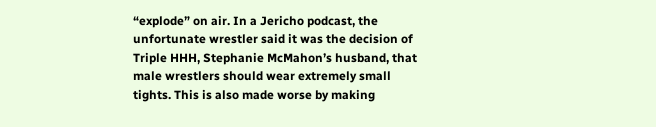“explode” on air. In a Jericho podcast, the unfortunate wrestler said it was the decision of Triple HHH, Stephanie McMahon’s husband, that male wrestlers should wear extremely small tights. This is also made worse by making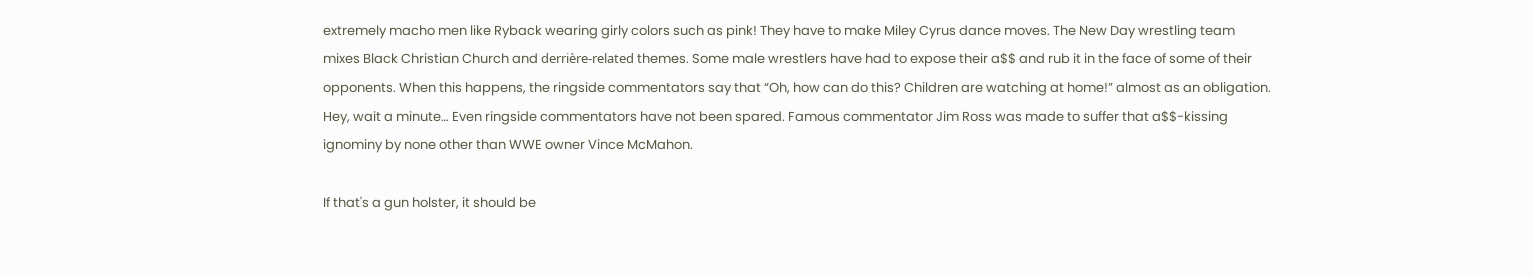extremely macho men like Ryback wearing girly colors such as pink! They have to make Miley Cyrus dance moves. The New Day wrestling team mixes Black Christian Church and derrière-related themes. Some male wrestlers have had to expose their a$$ and rub it in the face of some of their opponents. When this happens, the ringside commentators say that “Oh, how can do this? Children are watching at home!” almost as an obligation. Hey, wait a minute… Even ringside commentators have not been spared. Famous commentator Jim Ross was made to suffer that a$$-kissing ignominy by none other than WWE owner Vince McMahon.

If that's a gun holster, it should be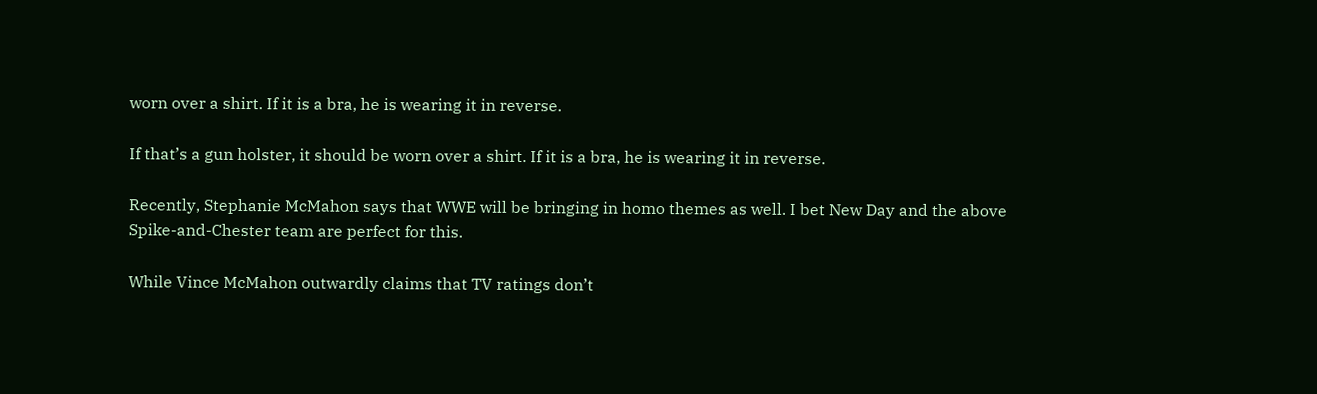worn over a shirt. If it is a bra, he is wearing it in reverse.

If that’s a gun holster, it should be worn over a shirt. If it is a bra, he is wearing it in reverse.

Recently, Stephanie McMahon says that WWE will be bringing in homo themes as well. I bet New Day and the above Spike-and-Chester team are perfect for this.

While Vince McMahon outwardly claims that TV ratings don’t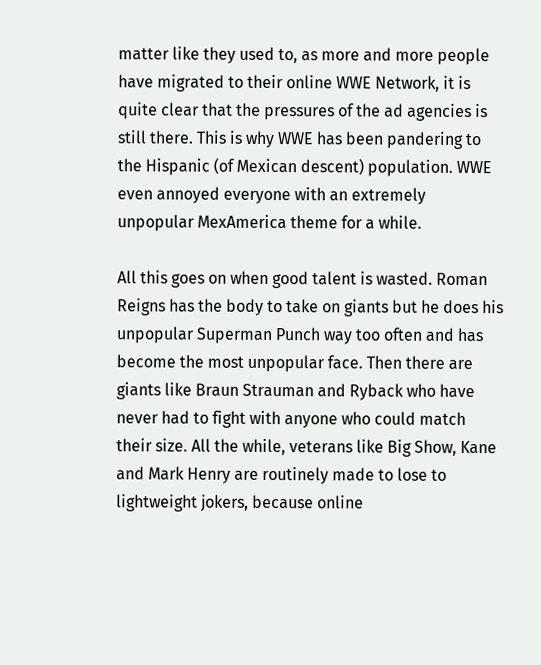matter like they used to, as more and more people have migrated to their online WWE Network, it is quite clear that the pressures of the ad agencies is still there. This is why WWE has been pandering to the Hispanic (of Mexican descent) population. WWE even annoyed everyone with an extremely unpopular MexAmerica theme for a while.

All this goes on when good talent is wasted. Roman Reigns has the body to take on giants but he does his unpopular Superman Punch way too often and has become the most unpopular face. Then there are giants like Braun Strauman and Ryback who have never had to fight with anyone who could match their size. All the while, veterans like Big Show, Kane and Mark Henry are routinely made to lose to lightweight jokers, because online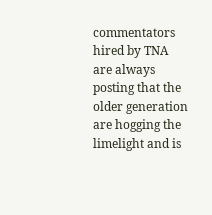commentators hired by TNA are always posting that the older generation are hogging the limelight and is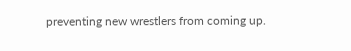preventing new wrestlers from coming up.